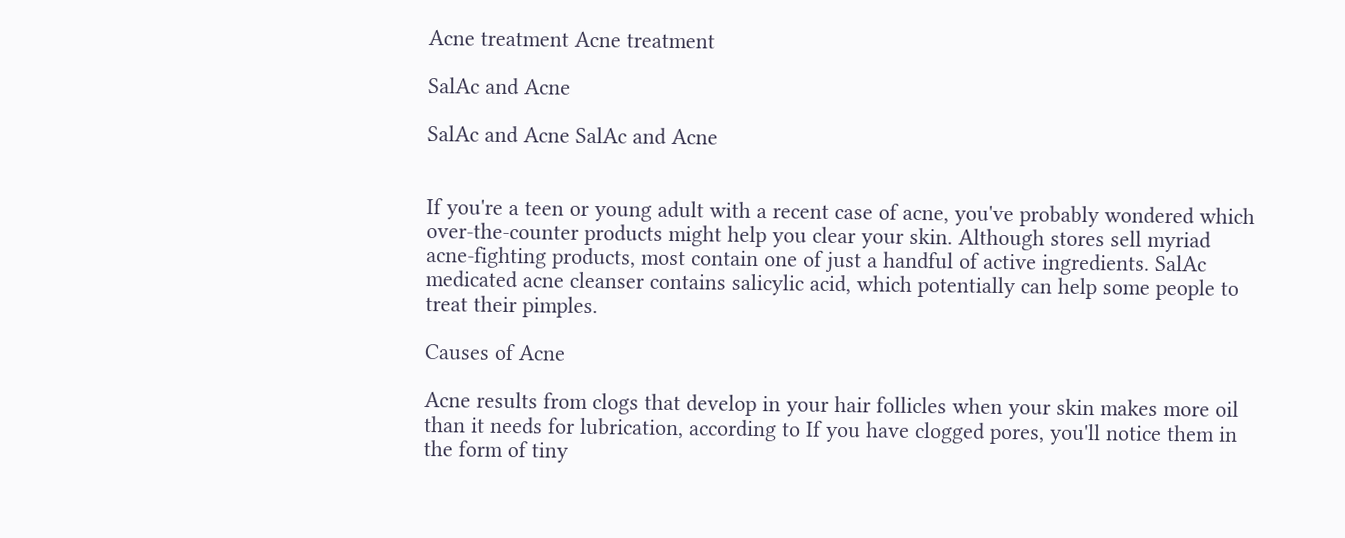Acne treatment Acne treatment

SalAc and Acne

SalAc and Acne SalAc and Acne


If you're a teen or young adult with a recent case of acne, you've probably wondered which over-the-counter products might help you clear your skin. Although stores sell myriad acne-fighting products, most contain one of just a handful of active ingredients. SalAc medicated acne cleanser contains salicylic acid, which potentially can help some people to treat their pimples.

Causes of Acne

Acne results from clogs that develop in your hair follicles when your skin makes more oil than it needs for lubrication, according to If you have clogged pores, you'll notice them in the form of tiny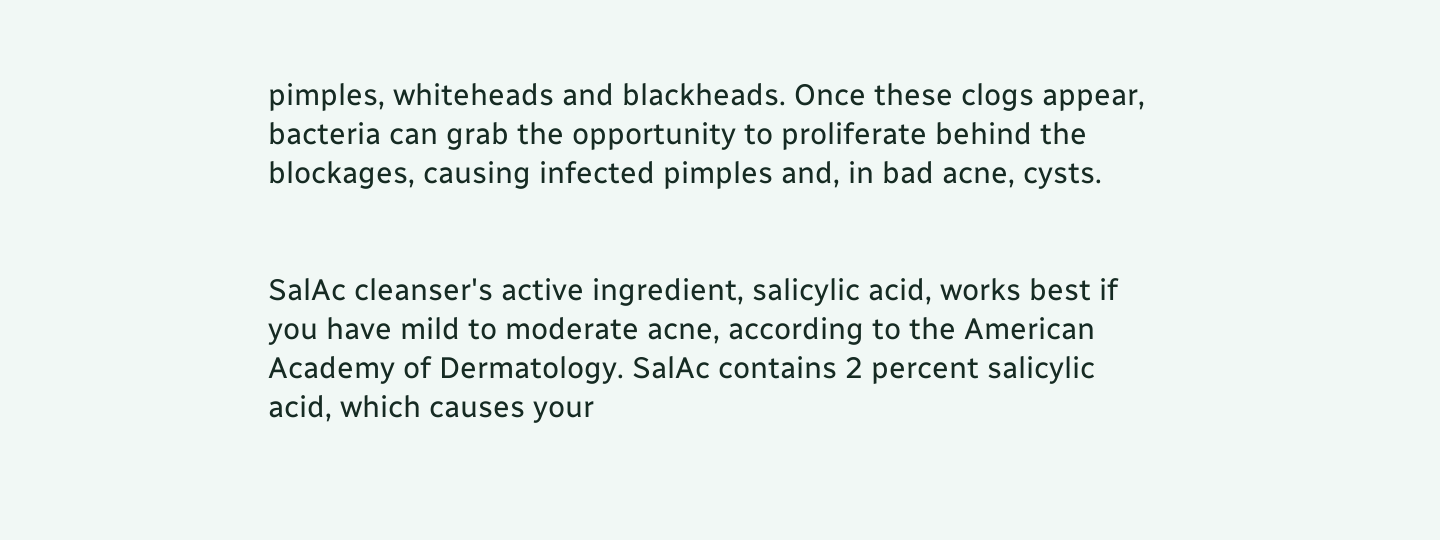pimples, whiteheads and blackheads. Once these clogs appear, bacteria can grab the opportunity to proliferate behind the blockages, causing infected pimples and, in bad acne, cysts.


SalAc cleanser's active ingredient, salicylic acid, works best if you have mild to moderate acne, according to the American Academy of Dermatology. SalAc contains 2 percent salicylic acid, which causes your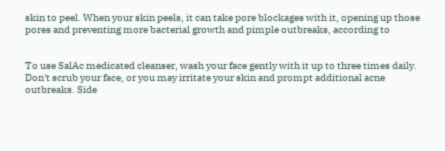skin to peel. When your skin peels, it can take pore blockages with it, opening up those pores and preventing more bacterial growth and pimple outbreaks, according to


To use SalAc medicated cleanser, wash your face gently with it up to three times daily. Don't scrub your face, or you may irritate your skin and prompt additional acne outbreaks. Side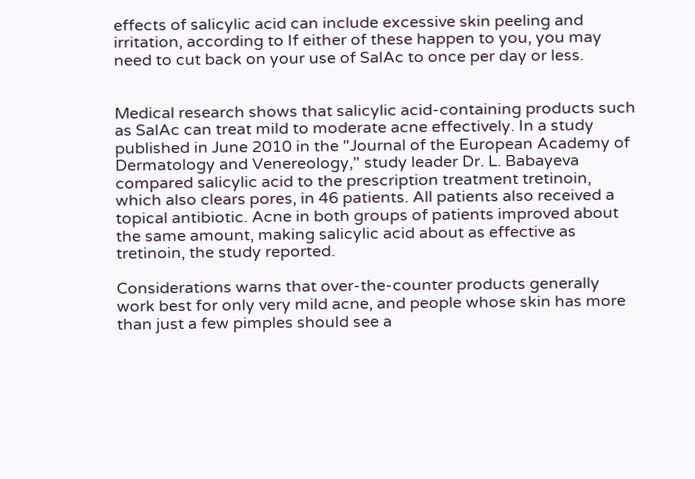effects of salicylic acid can include excessive skin peeling and irritation, according to If either of these happen to you, you may need to cut back on your use of SalAc to once per day or less.


Medical research shows that salicylic acid-containing products such as SalAc can treat mild to moderate acne effectively. In a study published in June 2010 in the "Journal of the European Academy of Dermatology and Venereology," study leader Dr. L. Babayeva compared salicylic acid to the prescription treatment tretinoin, which also clears pores, in 46 patients. All patients also received a topical antibiotic. Acne in both groups of patients improved about the same amount, making salicylic acid about as effective as tretinoin, the study reported.

Considerations warns that over-the-counter products generally work best for only very mild acne, and people whose skin has more than just a few pimples should see a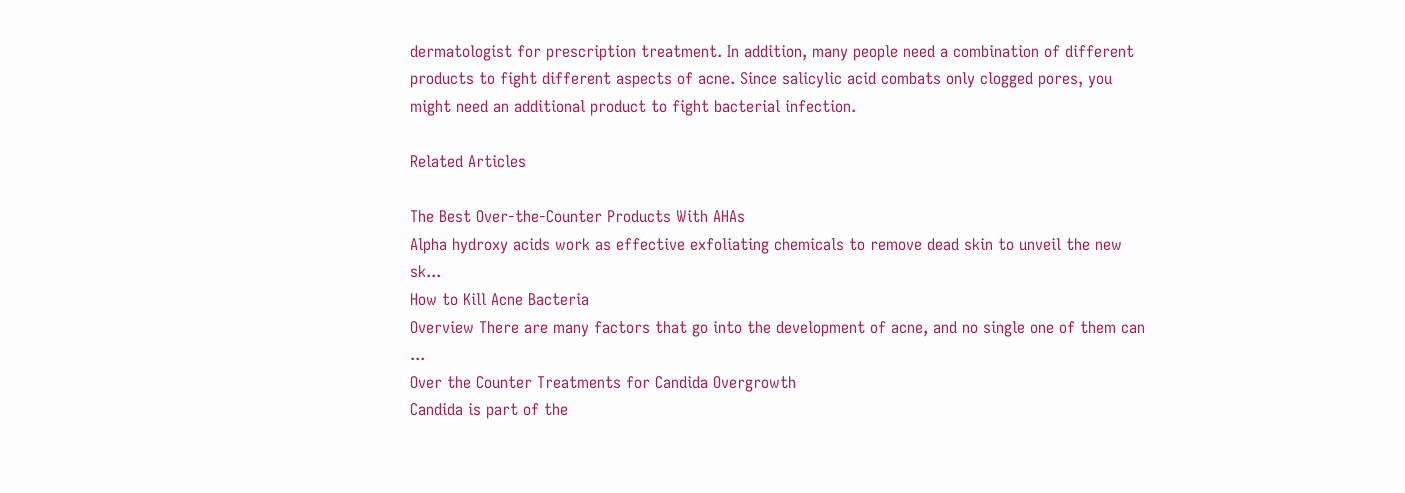dermatologist for prescription treatment. In addition, many people need a combination of different products to fight different aspects of acne. Since salicylic acid combats only clogged pores, you might need an additional product to fight bacterial infection.

Related Articles

The Best Over-the-Counter Products With AHAs
Alpha hydroxy acids work as effective exfoliating chemicals to remove dead skin to unveil the new sk...
How to Kill Acne Bacteria
Overview There are many factors that go into the development of acne, and no single one of them can ...
Over the Counter Treatments for Candida Overgrowth
Candida is part of the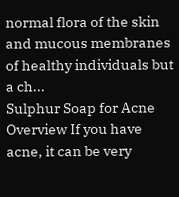normal flora of the skin and mucous membranes of healthy individuals but a ch...
Sulphur Soap for Acne
Overview If you have acne, it can be very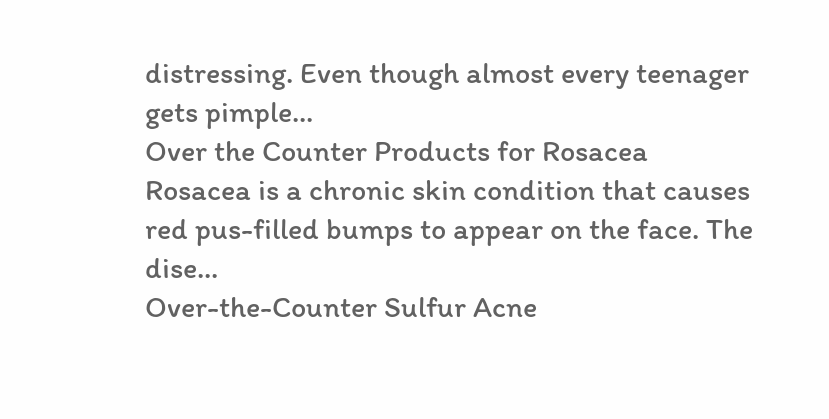distressing. Even though almost every teenager gets pimple...
Over the Counter Products for Rosacea
Rosacea is a chronic skin condition that causes red pus-filled bumps to appear on the face. The dise...
Over-the-Counter Sulfur Acne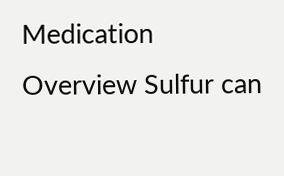Medication
Overview Sulfur can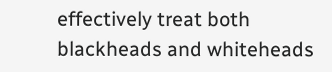effectively treat both blackheads and whiteheads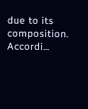due to its composition. Accordi...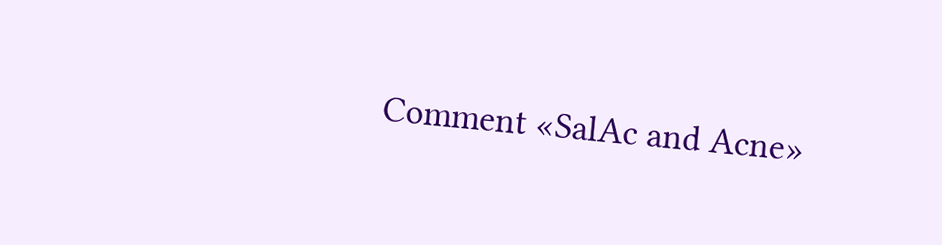Comment «SalAc and Acne»